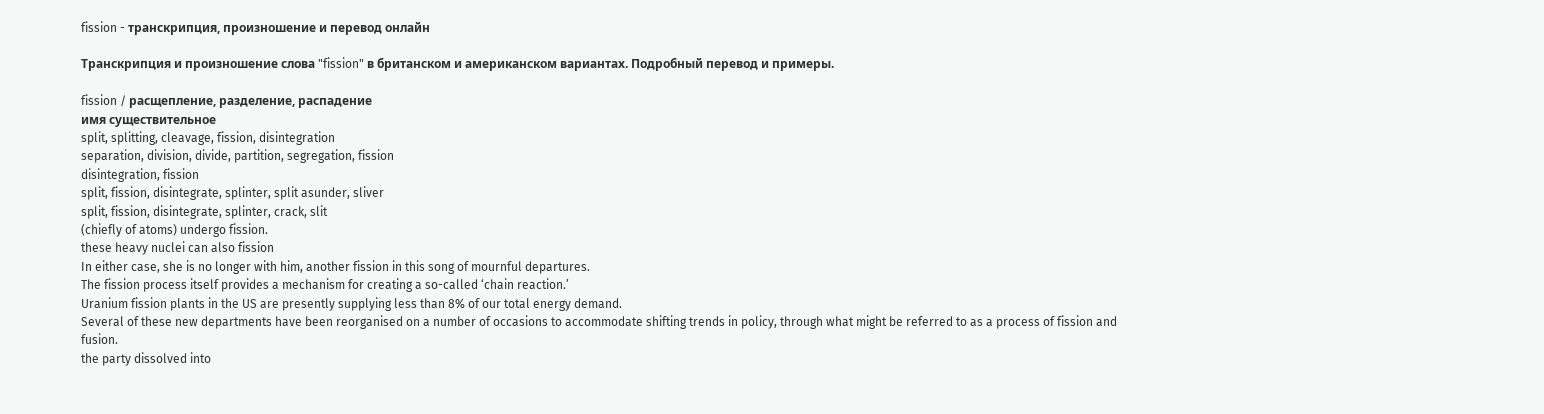fission - транскрипция, произношение и перевод онлайн

Транскрипция и произношение слова "fission" в британском и американском вариантах. Подробный перевод и примеры.

fission / расщепление, разделение, распадение
имя существительное
split, splitting, cleavage, fission, disintegration
separation, division, divide, partition, segregation, fission
disintegration, fission
split, fission, disintegrate, splinter, split asunder, sliver
split, fission, disintegrate, splinter, crack, slit
(chiefly of atoms) undergo fission.
these heavy nuclei can also fission
In either case, she is no longer with him, another fission in this song of mournful departures.
The fission process itself provides a mechanism for creating a so-called ‘chain reaction.’
Uranium fission plants in the US are presently supplying less than 8% of our total energy demand.
Several of these new departments have been reorganised on a number of occasions to accommodate shifting trends in policy, through what might be referred to as a process of fission and fusion.
the party dissolved into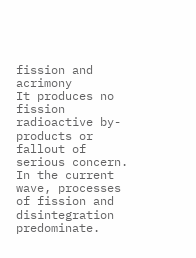fission and acrimony
It produces no fission radioactive by-products or fallout of serious concern.
In the current wave, processes of fission and disintegration predominate.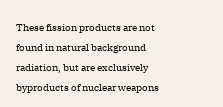These fission products are not found in natural background radiation, but are exclusively byproducts of nuclear weapons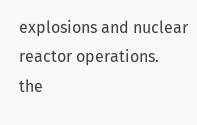explosions and nuclear reactor operations.
the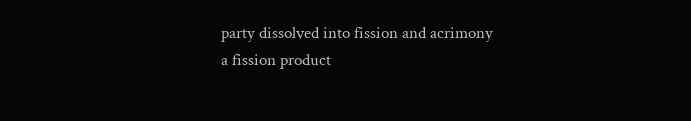party dissolved into fission and acrimony
a fission product